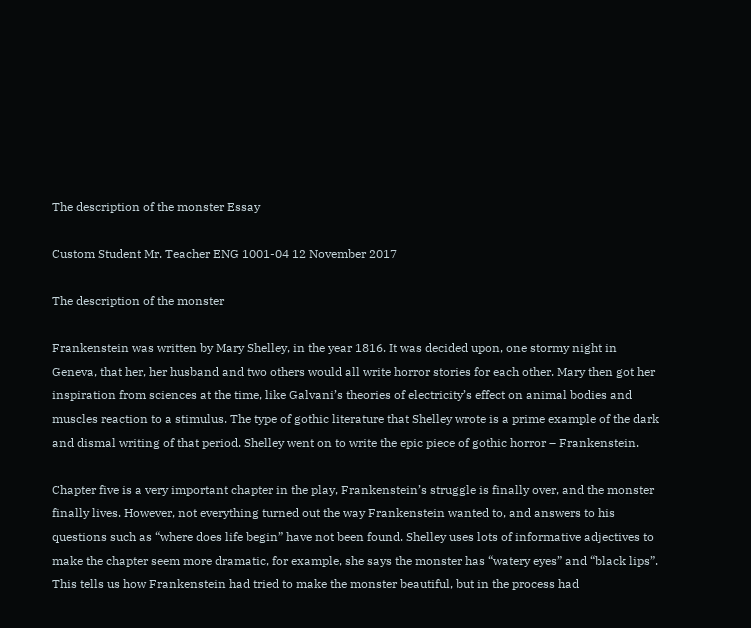The description of the monster Essay

Custom Student Mr. Teacher ENG 1001-04 12 November 2017

The description of the monster

Frankenstein was written by Mary Shelley, in the year 1816. It was decided upon, one stormy night in Geneva, that her, her husband and two others would all write horror stories for each other. Mary then got her inspiration from sciences at the time, like Galvani’s theories of electricity’s effect on animal bodies and muscles reaction to a stimulus. The type of gothic literature that Shelley wrote is a prime example of the dark and dismal writing of that period. Shelley went on to write the epic piece of gothic horror – Frankenstein.

Chapter five is a very important chapter in the play, Frankenstein’s struggle is finally over, and the monster finally lives. However, not everything turned out the way Frankenstein wanted to, and answers to his questions such as “where does life begin” have not been found. Shelley uses lots of informative adjectives to make the chapter seem more dramatic, for example, she says the monster has “watery eyes” and “black lips”. This tells us how Frankenstein had tried to make the monster beautiful, but in the process had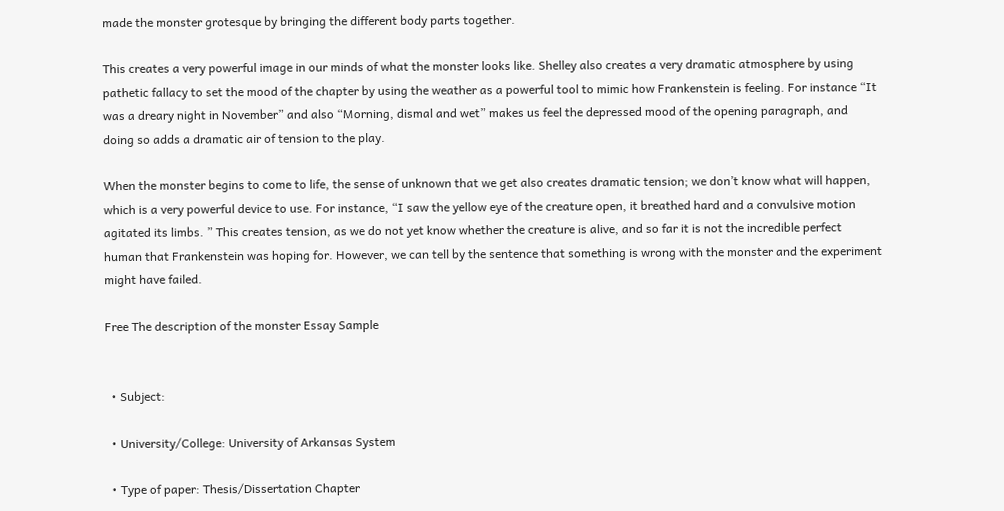made the monster grotesque by bringing the different body parts together.

This creates a very powerful image in our minds of what the monster looks like. Shelley also creates a very dramatic atmosphere by using pathetic fallacy to set the mood of the chapter by using the weather as a powerful tool to mimic how Frankenstein is feeling. For instance “It was a dreary night in November” and also “Morning, dismal and wet” makes us feel the depressed mood of the opening paragraph, and doing so adds a dramatic air of tension to the play.

When the monster begins to come to life, the sense of unknown that we get also creates dramatic tension; we don’t know what will happen, which is a very powerful device to use. For instance, “I saw the yellow eye of the creature open, it breathed hard and a convulsive motion agitated its limbs. ” This creates tension, as we do not yet know whether the creature is alive, and so far it is not the incredible perfect human that Frankenstein was hoping for. However, we can tell by the sentence that something is wrong with the monster and the experiment might have failed.

Free The description of the monster Essay Sample


  • Subject:

  • University/College: University of Arkansas System

  • Type of paper: Thesis/Dissertation Chapter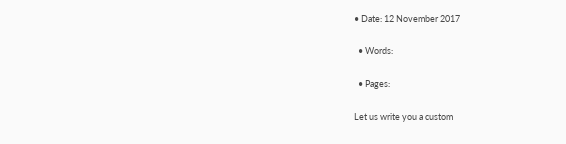• Date: 12 November 2017

  • Words:

  • Pages:

Let us write you a custom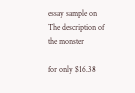essay sample on The description of the monster

for only $16.38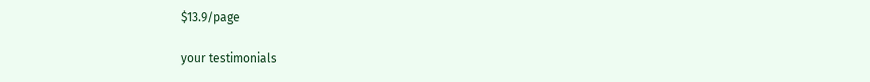$13.9/page

your testimonials